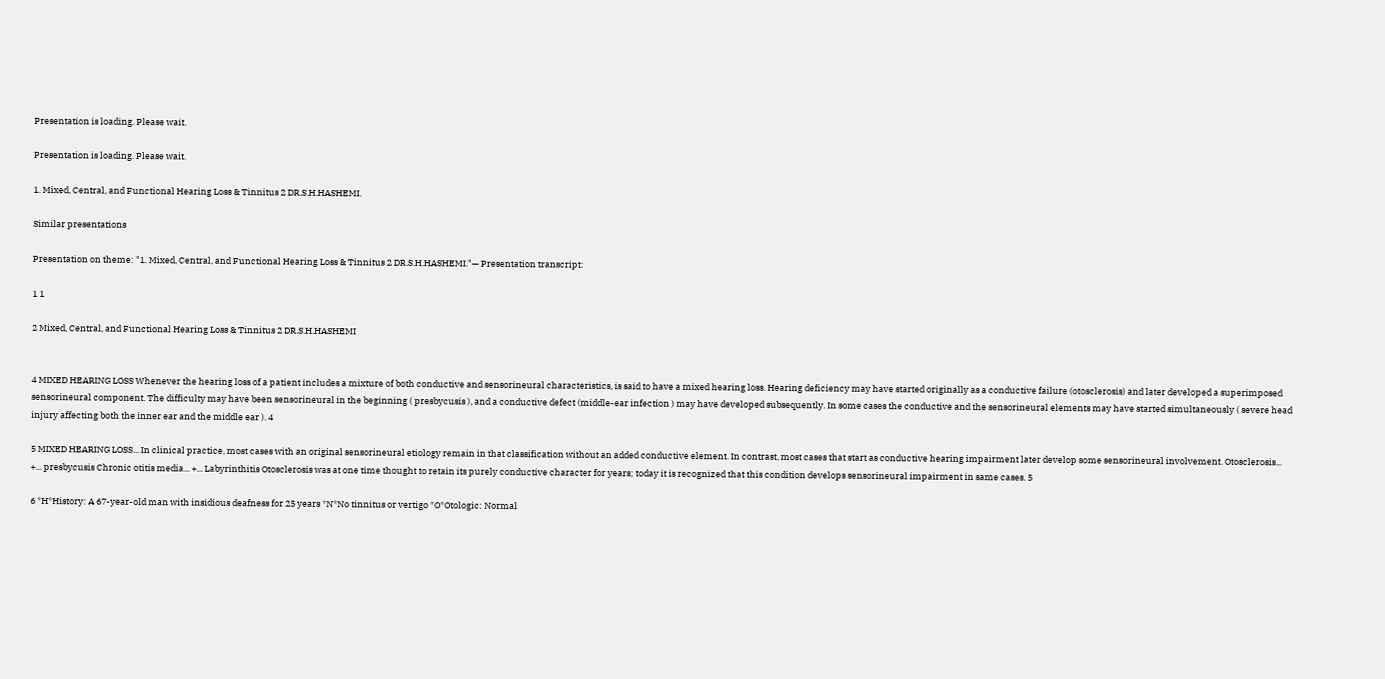Presentation is loading. Please wait.

Presentation is loading. Please wait.

1. Mixed, Central, and Functional Hearing Loss & Tinnitus 2 DR.S.H.HASHEMI.

Similar presentations

Presentation on theme: "1. Mixed, Central, and Functional Hearing Loss & Tinnitus 2 DR.S.H.HASHEMI."— Presentation transcript:

1 1

2 Mixed, Central, and Functional Hearing Loss & Tinnitus 2 DR.S.H.HASHEMI


4 MIXED HEARING LOSS Whenever the hearing loss of a patient includes a mixture of both conductive and sensorineural characteristics, is said to have a mixed hearing loss. Hearing deficiency may have started originally as a conductive failure (otosclerosis) and later developed a superimposed sensorineural component. The difficulty may have been sensorineural in the beginning ( presbycusis ), and a conductive defect (middle-ear infection ) may have developed subsequently. In some cases the conductive and the sensorineural elements may have started simultaneously ( severe head injury affecting both the inner ear and the middle ear ). 4

5 MIXED HEARING LOSS... In clinical practice, most cases with an original sensorineural etiology remain in that classification without an added conductive element. In contrast, most cases that start as conductive hearing impairment later develop some sensorineural involvement. Otosclerosis... +... presbycusis Chronic otitis media... +... Labyrinthitis Otosclerosis was at one time thought to retain its purely conductive character for years; today it is recognized that this condition develops sensorineural impairment in same cases. 5

6 *H*History: A 67-year-old man with insidious deafness for 25 years *N*No tinnitus or vertigo *O*Otologic: Normal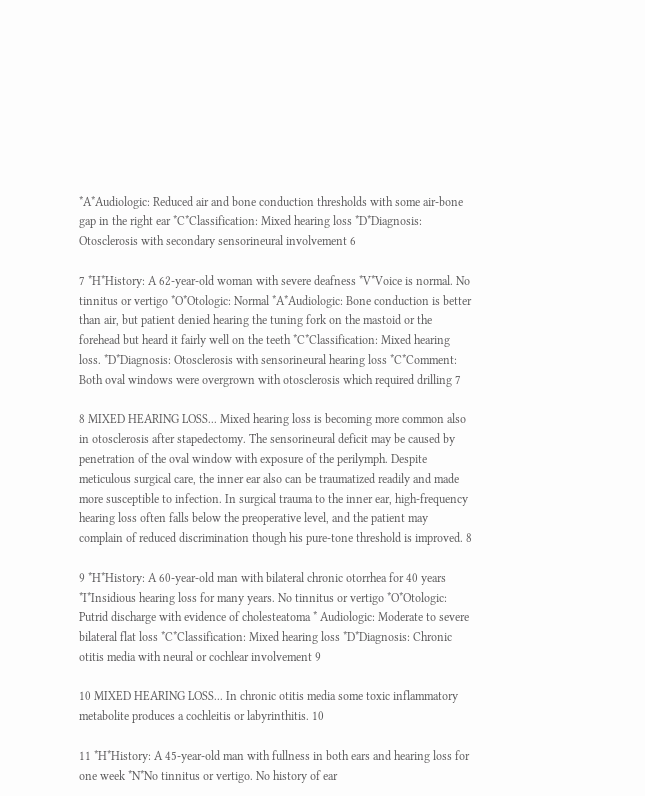*A*Audiologic: Reduced air and bone conduction thresholds with some air-bone gap in the right ear *C*Classification: Mixed hearing loss *D*Diagnosis: Otosclerosis with secondary sensorineural involvement 6

7 *H*History: A 62-year-old woman with severe deafness *V*Voice is normal. No tinnitus or vertigo *O*Otologic: Normal *A*Audiologic: Bone conduction is better than air, but patient denied hearing the tuning fork on the mastoid or the forehead but heard it fairly well on the teeth *C*Classification: Mixed hearing loss. *D*Diagnosis: Otosclerosis with sensorineural hearing loss *C*Comment: Both oval windows were overgrown with otosclerosis which required drilling 7

8 MIXED HEARING LOSS... Mixed hearing loss is becoming more common also in otosclerosis after stapedectomy. The sensorineural deficit may be caused by penetration of the oval window with exposure of the perilymph. Despite meticulous surgical care, the inner ear also can be traumatized readily and made more susceptible to infection. In surgical trauma to the inner ear, high-frequency hearing loss often falls below the preoperative level, and the patient may complain of reduced discrimination though his pure-tone threshold is improved. 8

9 *H*History: A 60-year-old man with bilateral chronic otorrhea for 40 years *I*Insidious hearing loss for many years. No tinnitus or vertigo *O*Otologic: Putrid discharge with evidence of cholesteatoma * Audiologic: Moderate to severe bilateral flat loss *C*Classification: Mixed hearing loss *D*Diagnosis: Chronic otitis media with neural or cochlear involvement 9

10 MIXED HEARING LOSS... In chronic otitis media some toxic inflammatory metabolite produces a cochleitis or labyrinthitis. 10

11 *H*History: A 45-year-old man with fullness in both ears and hearing loss for one week *N*No tinnitus or vertigo. No history of ear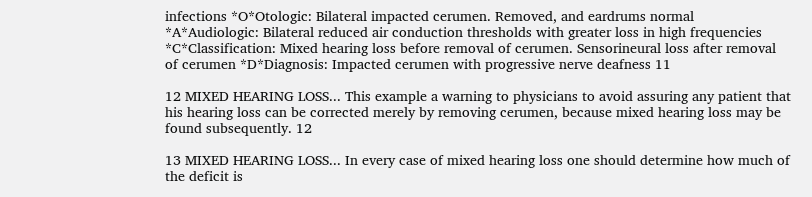infections *O*Otologic: Bilateral impacted cerumen. Removed, and eardrums normal *A*Audiologic: Bilateral reduced air conduction thresholds with greater loss in high frequencies *C*Classification: Mixed hearing loss before removal of cerumen. Sensorineural loss after removal of cerumen *D*Diagnosis: Impacted cerumen with progressive nerve deafness 11

12 MIXED HEARING LOSS... This example a warning to physicians to avoid assuring any patient that his hearing loss can be corrected merely by removing cerumen, because mixed hearing loss may be found subsequently. 12

13 MIXED HEARING LOSS... In every case of mixed hearing loss one should determine how much of the deficit is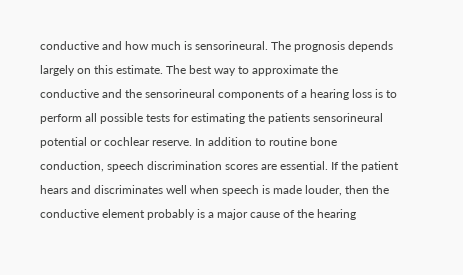conductive and how much is sensorineural. The prognosis depends largely on this estimate. The best way to approximate the conductive and the sensorineural components of a hearing loss is to perform all possible tests for estimating the patients sensorineural potential or cochlear reserve. In addition to routine bone conduction, speech discrimination scores are essential. If the patient hears and discriminates well when speech is made louder, then the conductive element probably is a major cause of the hearing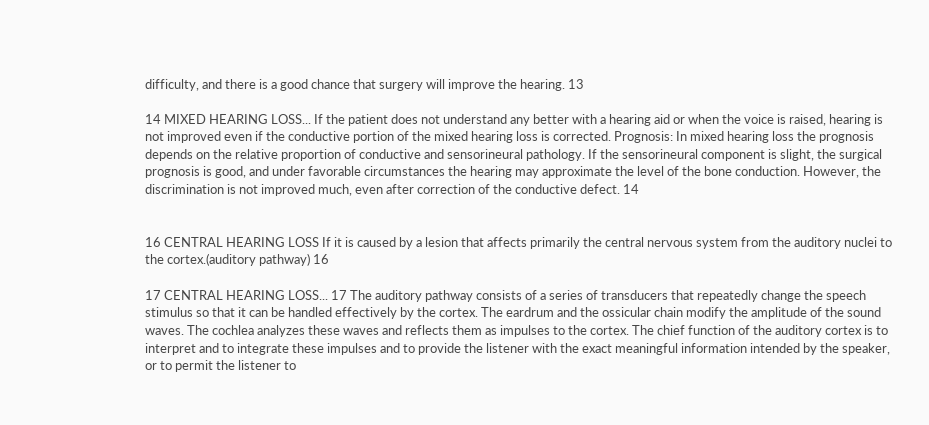difficulty, and there is a good chance that surgery will improve the hearing. 13

14 MIXED HEARING LOSS... If the patient does not understand any better with a hearing aid or when the voice is raised, hearing is not improved even if the conductive portion of the mixed hearing loss is corrected. Prognosis: In mixed hearing loss the prognosis depends on the relative proportion of conductive and sensorineural pathology. If the sensorineural component is slight, the surgical prognosis is good, and under favorable circumstances the hearing may approximate the level of the bone conduction. However, the discrimination is not improved much, even after correction of the conductive defect. 14


16 CENTRAL HEARING LOSS If it is caused by a lesion that affects primarily the central nervous system from the auditory nuclei to the cortex.(auditory pathway) 16

17 CENTRAL HEARING LOSS... 17 The auditory pathway consists of a series of transducers that repeatedly change the speech stimulus so that it can be handled effectively by the cortex. The eardrum and the ossicular chain modify the amplitude of the sound waves. The cochlea analyzes these waves and reflects them as impulses to the cortex. The chief function of the auditory cortex is to interpret and to integrate these impulses and to provide the listener with the exact meaningful information intended by the speaker, or to permit the listener to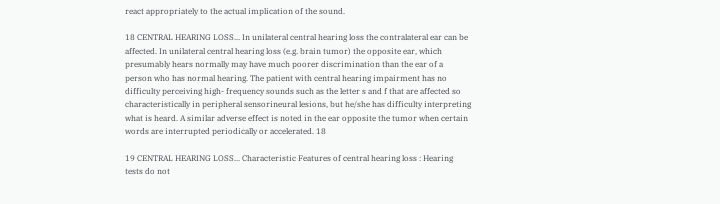react appropriately to the actual implication of the sound.

18 CENTRAL HEARING LOSS... In unilateral central hearing loss the contralateral ear can be affected. In unilateral central hearing loss (e.g. brain tumor) the opposite ear, which presumably hears normally may have much poorer discrimination than the ear of a person who has normal hearing. The patient with central hearing impairment has no difficulty perceiving high- frequency sounds such as the letter s and f that are affected so characteristically in peripheral sensorineural lesions, but he/she has difficulty interpreting what is heard. A similar adverse effect is noted in the ear opposite the tumor when certain words are interrupted periodically or accelerated. 18

19 CENTRAL HEARING LOSS... Characteristic Features of central hearing loss : Hearing tests do not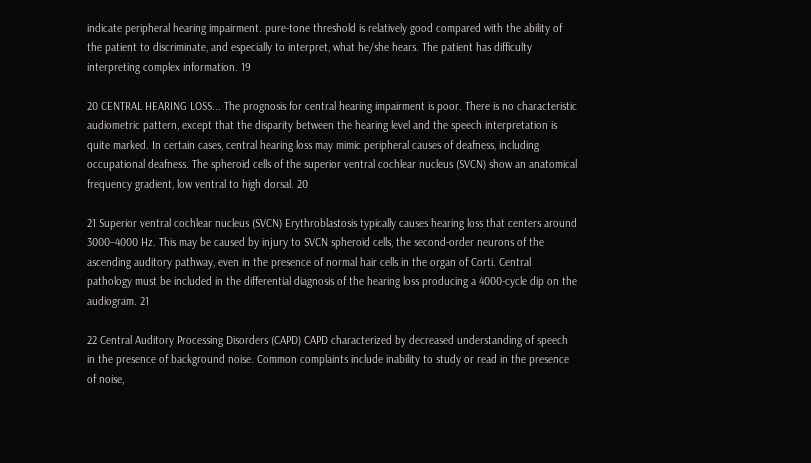indicate peripheral hearing impairment. pure-tone threshold is relatively good compared with the ability of the patient to discriminate, and especially to interpret, what he/she hears. The patient has difficulty interpreting complex information. 19

20 CENTRAL HEARING LOSS... The prognosis for central hearing impairment is poor. There is no characteristic audiometric pattern, except that the disparity between the hearing level and the speech interpretation is quite marked. In certain cases, central hearing loss may mimic peripheral causes of deafness, including occupational deafness. The spheroid cells of the superior ventral cochlear nucleus (SVCN) show an anatomical frequency gradient, low ventral to high dorsal. 20

21 Superior ventral cochlear nucleus (SVCN) Erythroblastosis typically causes hearing loss that centers around 3000–4000 Hz. This may be caused by injury to SVCN spheroid cells, the second-order neurons of the ascending auditory pathway, even in the presence of normal hair cells in the organ of Corti. Central pathology must be included in the differential diagnosis of the hearing loss producing a 4000-cycle dip on the audiogram. 21

22 Central Auditory Processing Disorders (CAPD) CAPD characterized by decreased understanding of speech in the presence of background noise. Common complaints include inability to study or read in the presence of noise,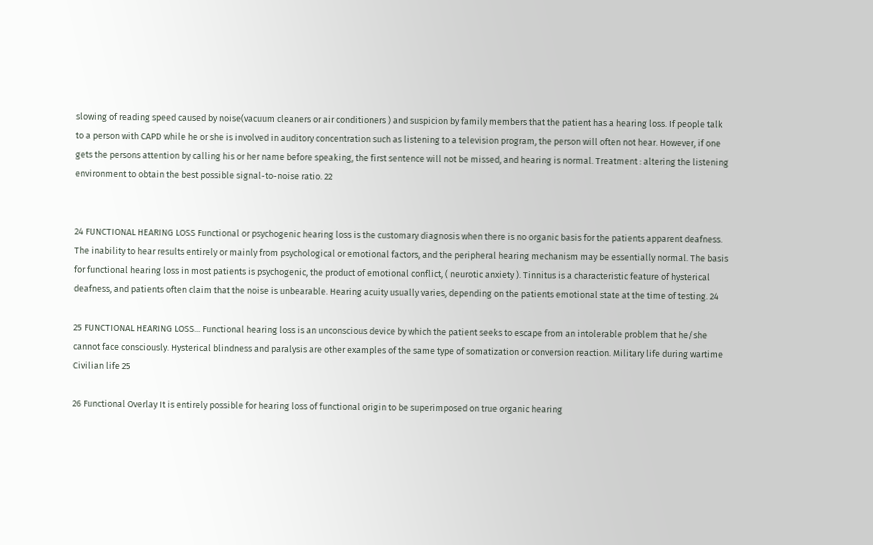slowing of reading speed caused by noise(vacuum cleaners or air conditioners ) and suspicion by family members that the patient has a hearing loss. If people talk to a person with CAPD while he or she is involved in auditory concentration such as listening to a television program, the person will often not hear. However, if one gets the persons attention by calling his or her name before speaking, the first sentence will not be missed, and hearing is normal. Treatment : altering the listening environment to obtain the best possible signal-to-noise ratio. 22


24 FUNCTIONAL HEARING LOSS Functional or psychogenic hearing loss is the customary diagnosis when there is no organic basis for the patients apparent deafness. The inability to hear results entirely or mainly from psychological or emotional factors, and the peripheral hearing mechanism may be essentially normal. The basis for functional hearing loss in most patients is psychogenic, the product of emotional conflict, ( neurotic anxiety ). Tinnitus is a characteristic feature of hysterical deafness, and patients often claim that the noise is unbearable. Hearing acuity usually varies, depending on the patients emotional state at the time of testing. 24

25 FUNCTIONAL HEARING LOSS... Functional hearing loss is an unconscious device by which the patient seeks to escape from an intolerable problem that he/she cannot face consciously. Hysterical blindness and paralysis are other examples of the same type of somatization or conversion reaction. Military life during wartime Civilian life 25

26 Functional Overlay It is entirely possible for hearing loss of functional origin to be superimposed on true organic hearing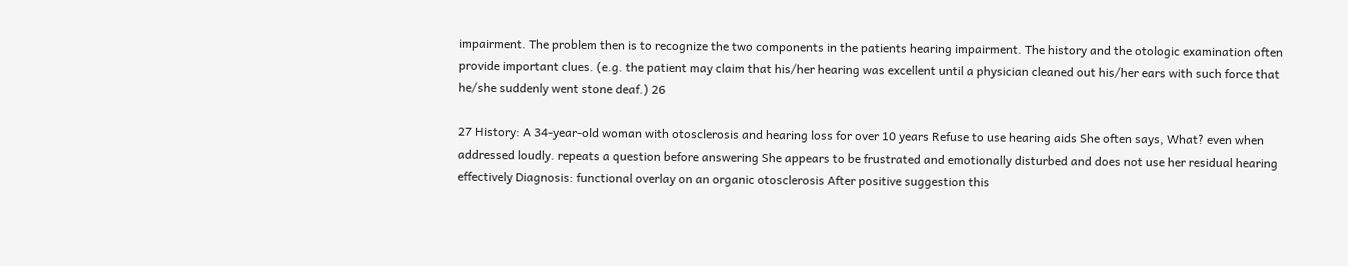impairment. The problem then is to recognize the two components in the patients hearing impairment. The history and the otologic examination often provide important clues. (e.g. the patient may claim that his/her hearing was excellent until a physician cleaned out his/her ears with such force that he/she suddenly went stone deaf.) 26

27 History: A 34-year-old woman with otosclerosis and hearing loss for over 10 years Refuse to use hearing aids She often says, What? even when addressed loudly. repeats a question before answering She appears to be frustrated and emotionally disturbed and does not use her residual hearing effectively Diagnosis: functional overlay on an organic otosclerosis After positive suggestion this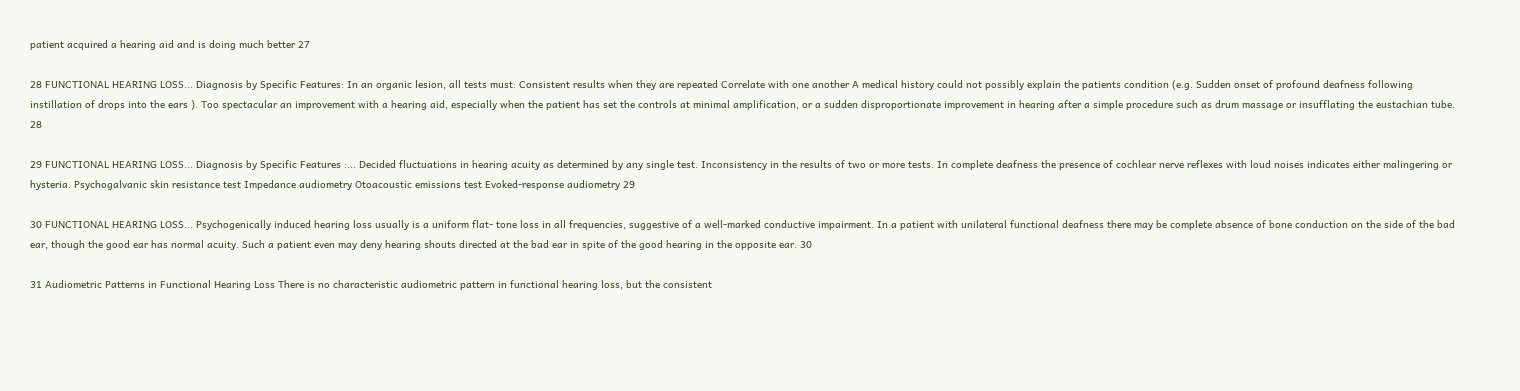patient acquired a hearing aid and is doing much better 27

28 FUNCTIONAL HEARING LOSS... Diagnosis by Specific Features: In an organic lesion, all tests must: Consistent results when they are repeated Correlate with one another A medical history could not possibly explain the patients condition (e.g. Sudden onset of profound deafness following instillation of drops into the ears ). Too spectacular an improvement with a hearing aid, especially when the patient has set the controls at minimal amplification, or a sudden disproportionate improvement in hearing after a simple procedure such as drum massage or insufflating the eustachian tube. 28

29 FUNCTIONAL HEARING LOSS... Diagnosis by Specific Features :... Decided fluctuations in hearing acuity as determined by any single test. Inconsistency in the results of two or more tests. In complete deafness the presence of cochlear nerve reflexes with loud noises indicates either malingering or hysteria. Psychogalvanic skin resistance test Impedance audiometry Otoacoustic emissions test Evoked-response audiometry 29

30 FUNCTIONAL HEARING LOSS... Psychogenically induced hearing loss usually is a uniform flat- tone loss in all frequencies, suggestive of a well-marked conductive impairment. In a patient with unilateral functional deafness there may be complete absence of bone conduction on the side of the bad ear, though the good ear has normal acuity. Such a patient even may deny hearing shouts directed at the bad ear in spite of the good hearing in the opposite ear. 30

31 Audiometric Patterns in Functional Hearing Loss There is no characteristic audiometric pattern in functional hearing loss, but the consistent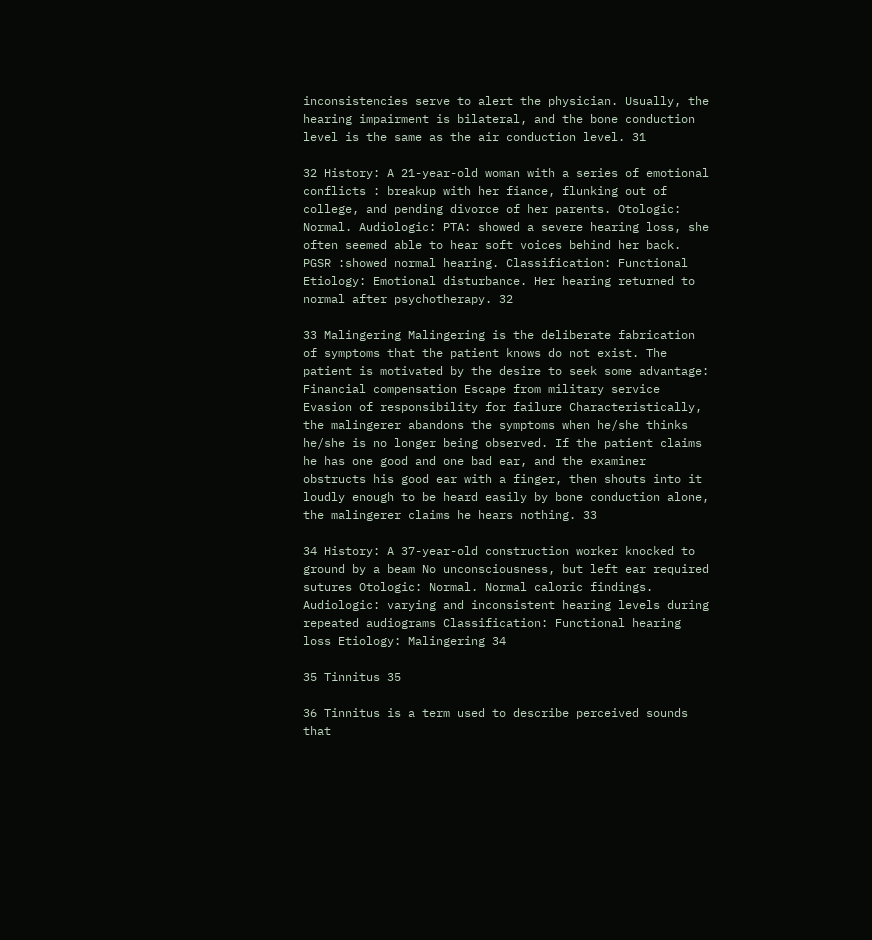inconsistencies serve to alert the physician. Usually, the hearing impairment is bilateral, and the bone conduction level is the same as the air conduction level. 31

32 History: A 21-year-old woman with a series of emotional conflicts : breakup with her fiance, flunking out of college, and pending divorce of her parents. Otologic: Normal. Audiologic: PTA: showed a severe hearing loss, she often seemed able to hear soft voices behind her back. PGSR :showed normal hearing. Classification: Functional Etiology: Emotional disturbance. Her hearing returned to normal after psychotherapy. 32

33 Malingering Malingering is the deliberate fabrication of symptoms that the patient knows do not exist. The patient is motivated by the desire to seek some advantage: Financial compensation Escape from military service Evasion of responsibility for failure Characteristically, the malingerer abandons the symptoms when he/she thinks he/she is no longer being observed. If the patient claims he has one good and one bad ear, and the examiner obstructs his good ear with a finger, then shouts into it loudly enough to be heard easily by bone conduction alone, the malingerer claims he hears nothing. 33

34 History: A 37-year-old construction worker knocked to ground by a beam No unconsciousness, but left ear required sutures Otologic: Normal. Normal caloric findings. Audiologic: varying and inconsistent hearing levels during repeated audiograms Classification: Functional hearing loss Etiology: Malingering 34

35 Tinnitus 35

36 Tinnitus is a term used to describe perceived sounds that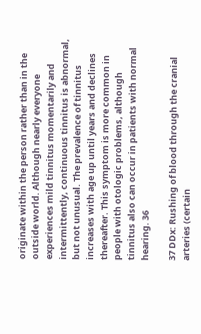originate within the person rather than in the outside world. Although nearly everyone experiences mild tinnitus momentarily and intermittently, continuous tinnitus is abnormal, but not unusual. The prevalence of tinnitus increases with age up until years and declines thereafter. This symptom is more common in people with otologic problems, although tinnitus also can occur in patients with normal hearing. 36

37 DDx: Rushing of blood through the cranial arteries (certain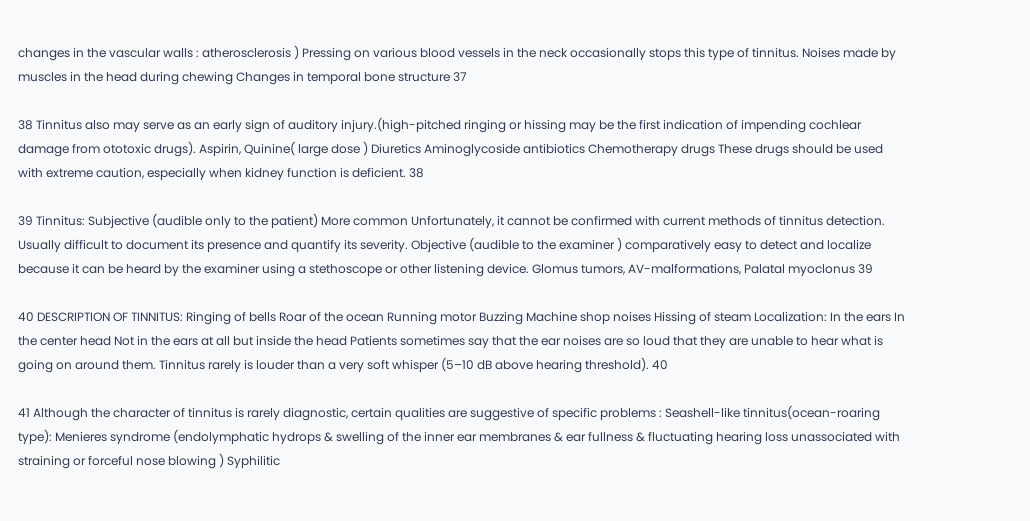changes in the vascular walls : atherosclerosis ) Pressing on various blood vessels in the neck occasionally stops this type of tinnitus. Noises made by muscles in the head during chewing Changes in temporal bone structure 37

38 Tinnitus also may serve as an early sign of auditory injury.(high-pitched ringing or hissing may be the first indication of impending cochlear damage from ototoxic drugs). Aspirin, Quinine( large dose ) Diuretics Aminoglycoside antibiotics Chemotherapy drugs These drugs should be used with extreme caution, especially when kidney function is deficient. 38

39 Tinnitus: Subjective (audible only to the patient) More common Unfortunately, it cannot be confirmed with current methods of tinnitus detection. Usually difficult to document its presence and quantify its severity. Objective (audible to the examiner ) comparatively easy to detect and localize because it can be heard by the examiner using a stethoscope or other listening device. Glomus tumors, AV-malformations, Palatal myoclonus 39

40 DESCRIPTION OF TINNITUS: Ringing of bells Roar of the ocean Running motor Buzzing Machine shop noises Hissing of steam Localization: In the ears In the center head Not in the ears at all but inside the head Patients sometimes say that the ear noises are so loud that they are unable to hear what is going on around them. Tinnitus rarely is louder than a very soft whisper (5–10 dB above hearing threshold). 40

41 Although the character of tinnitus is rarely diagnostic, certain qualities are suggestive of specific problems : Seashell-like tinnitus(ocean-roaring type): Menieres syndrome (endolymphatic hydrops & swelling of the inner ear membranes & ear fullness & fluctuating hearing loss unassociated with straining or forceful nose blowing ) Syphilitic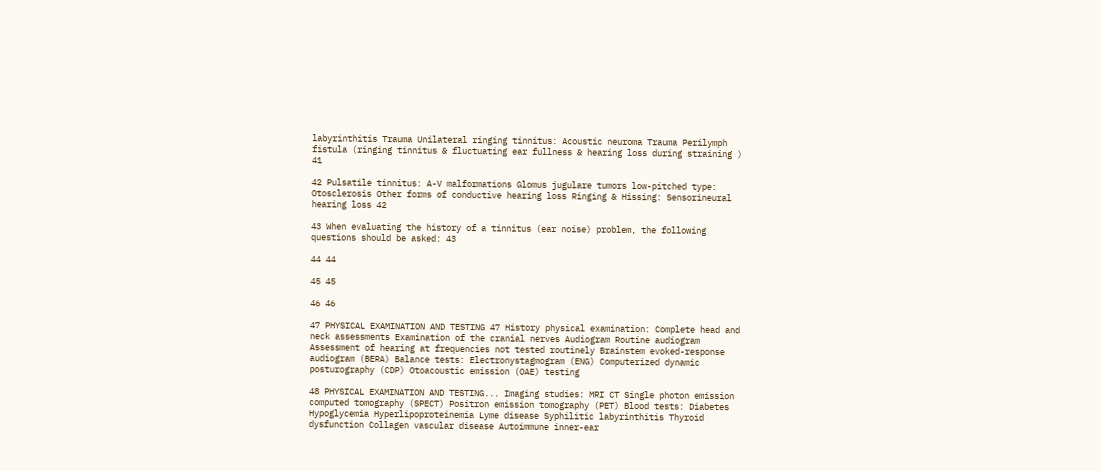labyrinthitis Trauma Unilateral ringing tinnitus: Acoustic neuroma Trauma Perilymph fistula (ringing tinnitus & fluctuating ear fullness & hearing loss during straining ) 41

42 Pulsatile tinnitus: A-V malformations Glomus jugulare tumors low-pitched type: Otosclerosis Other forms of conductive hearing loss Ringing & Hissing: Sensorineural hearing loss 42

43 When evaluating the history of a tinnitus (ear noise) problem, the following questions should be asked: 43

44 44

45 45

46 46

47 PHYSICAL EXAMINATION AND TESTING 47 History physical examination: Complete head and neck assessments Examination of the cranial nerves Audiogram Routine audiogram Assessment of hearing at frequencies not tested routinely Brainstem evoked-response audiogram (BERA) Balance tests: Electronystagmogram (ENG) Computerized dynamic posturography (CDP) Otoacoustic emission (OAE) testing

48 PHYSICAL EXAMINATION AND TESTING... Imaging studies: MRI CT Single photon emission computed tomography (SPECT) Positron emission tomography (PET) Blood tests: Diabetes Hypoglycemia Hyperlipoproteinemia Lyme disease Syphilitic labyrinthitis Thyroid dysfunction Collagen vascular disease Autoimmune inner-ear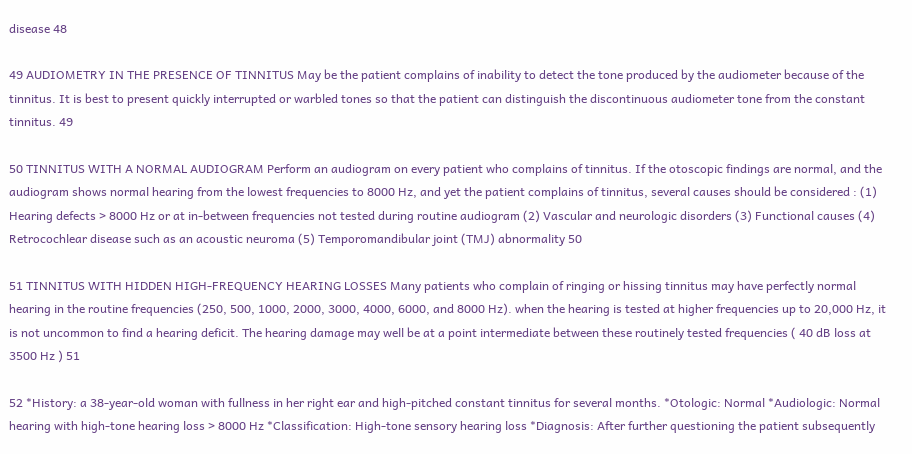disease 48

49 AUDIOMETRY IN THE PRESENCE OF TINNITUS May be the patient complains of inability to detect the tone produced by the audiometer because of the tinnitus. It is best to present quickly interrupted or warbled tones so that the patient can distinguish the discontinuous audiometer tone from the constant tinnitus. 49

50 TINNITUS WITH A NORMAL AUDIOGRAM Perform an audiogram on every patient who complains of tinnitus. If the otoscopic findings are normal, and the audiogram shows normal hearing from the lowest frequencies to 8000 Hz, and yet the patient complains of tinnitus, several causes should be considered : (1) Hearing defects > 8000 Hz or at in-between frequencies not tested during routine audiogram (2) Vascular and neurologic disorders (3) Functional causes (4) Retrocochlear disease such as an acoustic neuroma (5) Temporomandibular joint (TMJ) abnormality 50

51 TINNITUS WITH HIDDEN HIGH-FREQUENCY HEARING LOSSES Many patients who complain of ringing or hissing tinnitus may have perfectly normal hearing in the routine frequencies (250, 500, 1000, 2000, 3000, 4000, 6000, and 8000 Hz). when the hearing is tested at higher frequencies up to 20,000 Hz, it is not uncommon to find a hearing deficit. The hearing damage may well be at a point intermediate between these routinely tested frequencies ( 40 dB loss at 3500 Hz ) 51

52 *History: a 38-year-old woman with fullness in her right ear and high-pitched constant tinnitus for several months. *Otologic: Normal *Audiologic: Normal hearing with high-tone hearing loss > 8000 Hz *Classification: High-tone sensory hearing loss *Diagnosis: After further questioning the patient subsequently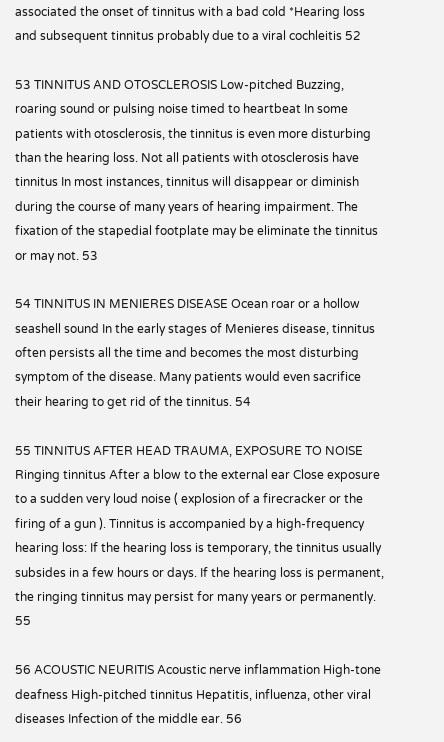associated the onset of tinnitus with a bad cold *Hearing loss and subsequent tinnitus probably due to a viral cochleitis 52

53 TINNITUS AND OTOSCLEROSIS Low-pitched Buzzing, roaring sound or pulsing noise timed to heartbeat In some patients with otosclerosis, the tinnitus is even more disturbing than the hearing loss. Not all patients with otosclerosis have tinnitus In most instances, tinnitus will disappear or diminish during the course of many years of hearing impairment. The fixation of the stapedial footplate may be eliminate the tinnitus or may not. 53

54 TINNITUS IN MENIERES DISEASE Ocean roar or a hollow seashell sound In the early stages of Menieres disease, tinnitus often persists all the time and becomes the most disturbing symptom of the disease. Many patients would even sacrifice their hearing to get rid of the tinnitus. 54

55 TINNITUS AFTER HEAD TRAUMA, EXPOSURE TO NOISE Ringing tinnitus After a blow to the external ear Close exposure to a sudden very loud noise ( explosion of a firecracker or the firing of a gun ). Tinnitus is accompanied by a high-frequency hearing loss: If the hearing loss is temporary, the tinnitus usually subsides in a few hours or days. If the hearing loss is permanent, the ringing tinnitus may persist for many years or permanently. 55

56 ACOUSTIC NEURITIS Acoustic nerve inflammation High-tone deafness High-pitched tinnitus Hepatitis, influenza, other viral diseases Infection of the middle ear. 56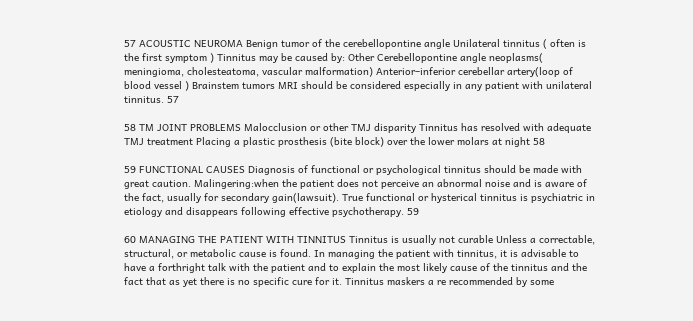57 ACOUSTIC NEUROMA Benign tumor of the cerebellopontine angle Unilateral tinnitus ( often is the first symptom ) Tinnitus may be caused by: Other Cerebellopontine angle neoplasms( meningioma, cholesteatoma, vascular malformation) Anterior–inferior cerebellar artery(loop of blood vessel ) Brainstem tumors MRI should be considered especially in any patient with unilateral tinnitus. 57

58 TM JOINT PROBLEMS Malocclusion or other TMJ disparity Tinnitus has resolved with adequate TMJ treatment Placing a plastic prosthesis (bite block) over the lower molars at night 58

59 FUNCTIONAL CAUSES Diagnosis of functional or psychological tinnitus should be made with great caution. Malingering:when the patient does not perceive an abnormal noise and is aware of the fact, usually for secondary gain(lawsuit). True functional or hysterical tinnitus is psychiatric in etiology and disappears following effective psychotherapy. 59

60 MANAGING THE PATIENT WITH TINNITUS Tinnitus is usually not curable Unless a correctable, structural, or metabolic cause is found. In managing the patient with tinnitus, it is advisable to have a forthright talk with the patient and to explain the most likely cause of the tinnitus and the fact that as yet there is no specific cure for it. Tinnitus maskers a re recommended by some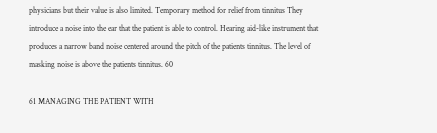physicians but their value is also limited. Temporary method for relief from tinnitus They introduce a noise into the ear that the patient is able to control. Hearing aid-like instrument that produces a narrow band noise centered around the pitch of the patients tinnitus. The level of masking noise is above the patients tinnitus. 60

61 MANAGING THE PATIENT WITH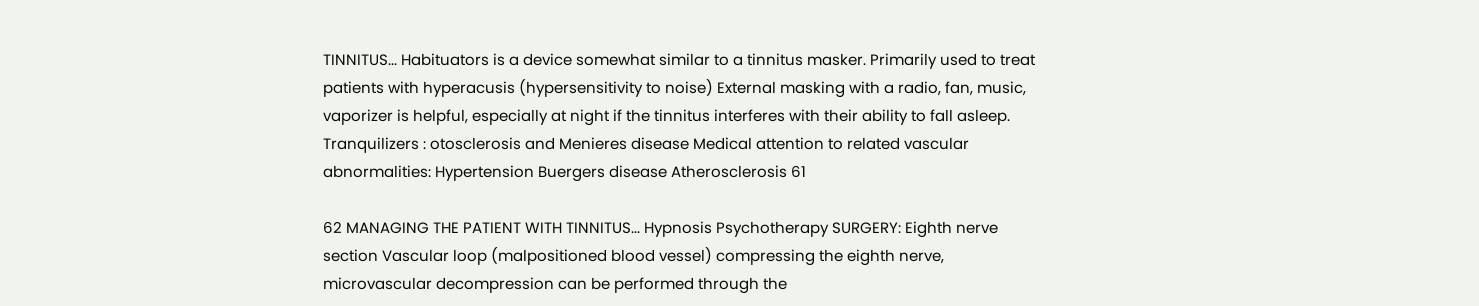TINNITUS... Habituators is a device somewhat similar to a tinnitus masker. Primarily used to treat patients with hyperacusis (hypersensitivity to noise) External masking with a radio, fan, music, vaporizer is helpful, especially at night if the tinnitus interferes with their ability to fall asleep. Tranquilizers : otosclerosis and Menieres disease Medical attention to related vascular abnormalities: Hypertension Buergers disease Atherosclerosis 61

62 MANAGING THE PATIENT WITH TINNITUS... Hypnosis Psychotherapy SURGERY: Eighth nerve section Vascular loop (malpositioned blood vessel) compressing the eighth nerve, microvascular decompression can be performed through the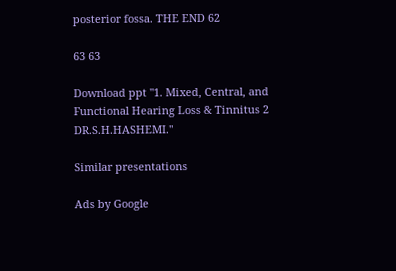posterior fossa. THE END 62

63 63

Download ppt "1. Mixed, Central, and Functional Hearing Loss & Tinnitus 2 DR.S.H.HASHEMI."

Similar presentations

Ads by Google